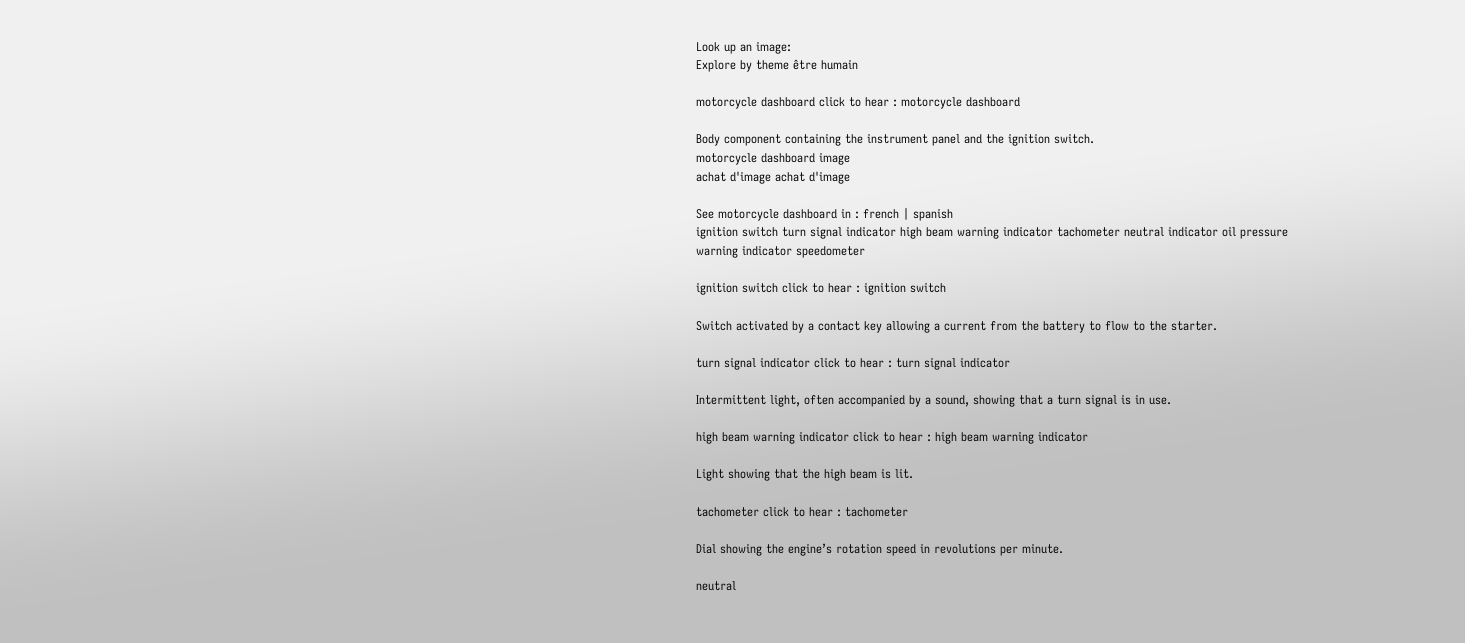Look up an image:
Explore by theme être humain

motorcycle dashboard click to hear : motorcycle dashboard

Body component containing the instrument panel and the ignition switch.
motorcycle dashboard image
achat d'image achat d'image

See motorcycle dashboard in : french | spanish
ignition switch turn signal indicator high beam warning indicator tachometer neutral indicator oil pressure warning indicator speedometer

ignition switch click to hear : ignition switch

Switch activated by a contact key allowing a current from the battery to flow to the starter.

turn signal indicator click to hear : turn signal indicator

Intermittent light, often accompanied by a sound, showing that a turn signal is in use.

high beam warning indicator click to hear : high beam warning indicator

Light showing that the high beam is lit.

tachometer click to hear : tachometer

Dial showing the engine’s rotation speed in revolutions per minute.

neutral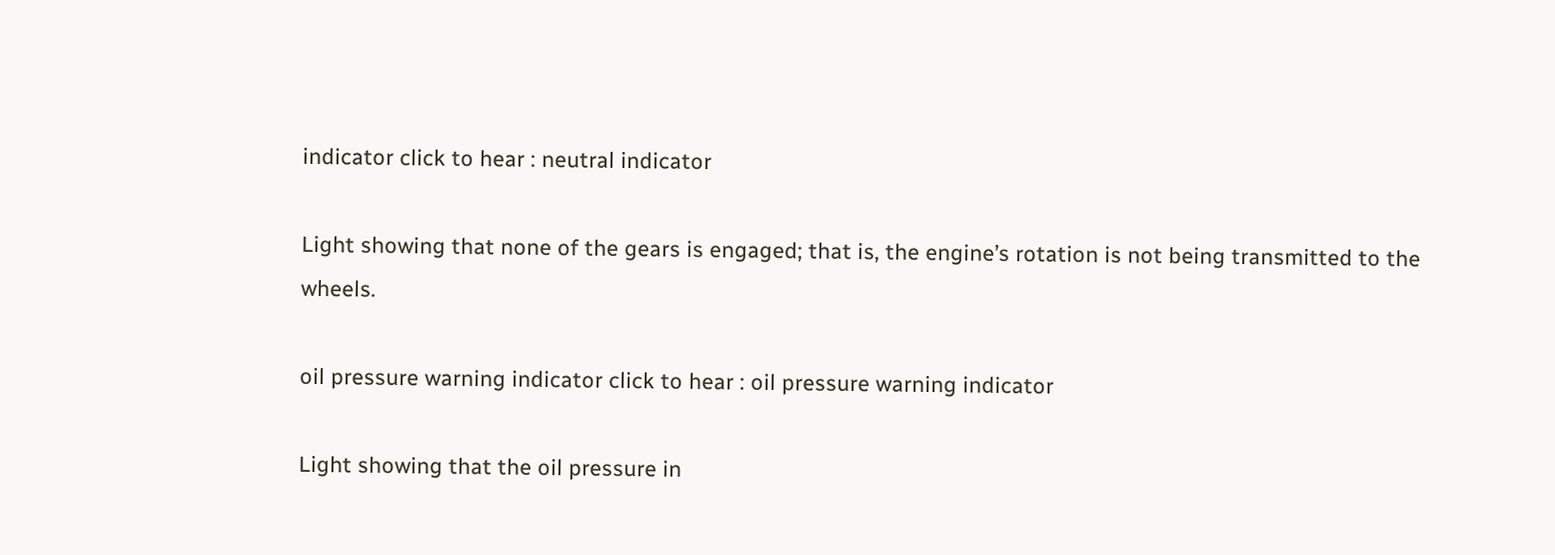indicator click to hear : neutral indicator

Light showing that none of the gears is engaged; that is, the engine’s rotation is not being transmitted to the wheels.

oil pressure warning indicator click to hear : oil pressure warning indicator

Light showing that the oil pressure in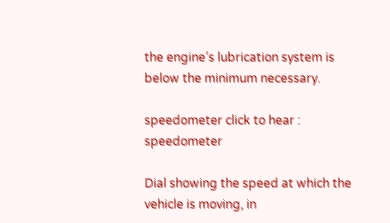the engine’s lubrication system is below the minimum necessary.

speedometer click to hear : speedometer

Dial showing the speed at which the vehicle is moving, in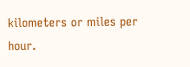kilometers or miles per hour.